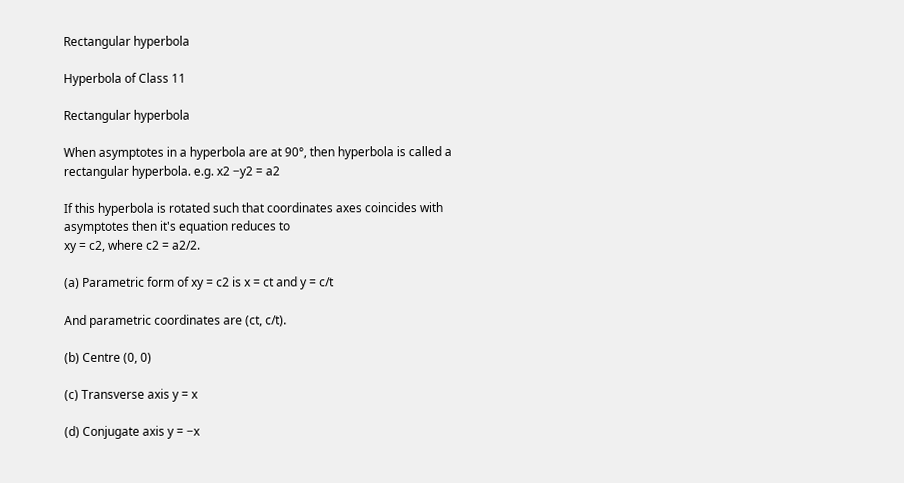Rectangular hyperbola

Hyperbola of Class 11

Rectangular hyperbola

When asymptotes in a hyperbola are at 90°, then hyperbola is called a rectangular hyperbola. e.g. x2 −y2 = a2

If this hyperbola is rotated such that coordinates axes coincides with asymptotes then it's equation reduces to
xy = c2, where c2 = a2/2.

(a) Parametric form of xy = c2 is x = ct and y = c/t

And parametric coordinates are (ct, c/t).

(b) Centre (0, 0)

(c) Transverse axis y = x

(d) Conjugate axis y = −x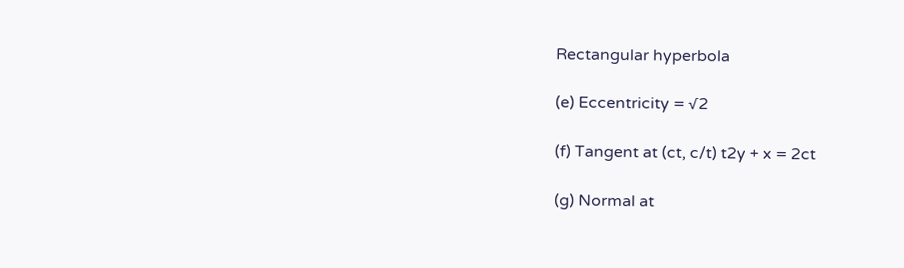Rectangular hyperbola

(e) Eccentricity = √2

(f) Tangent at (ct, c/t) t2y + x = 2ct

(g) Normal at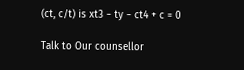(ct, c/t) is xt3 − ty − ct4 + c = 0

Talk to Our counsellor